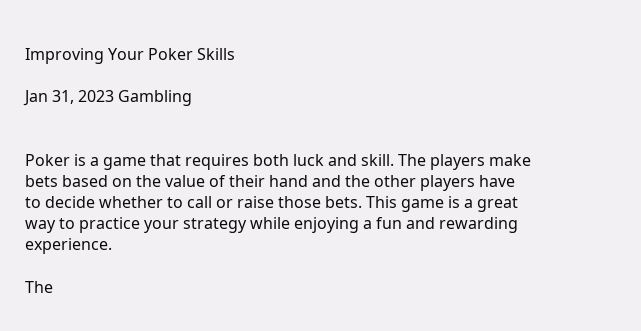Improving Your Poker Skills

Jan 31, 2023 Gambling


Poker is a game that requires both luck and skill. The players make bets based on the value of their hand and the other players have to decide whether to call or raise those bets. This game is a great way to practice your strategy while enjoying a fun and rewarding experience.

The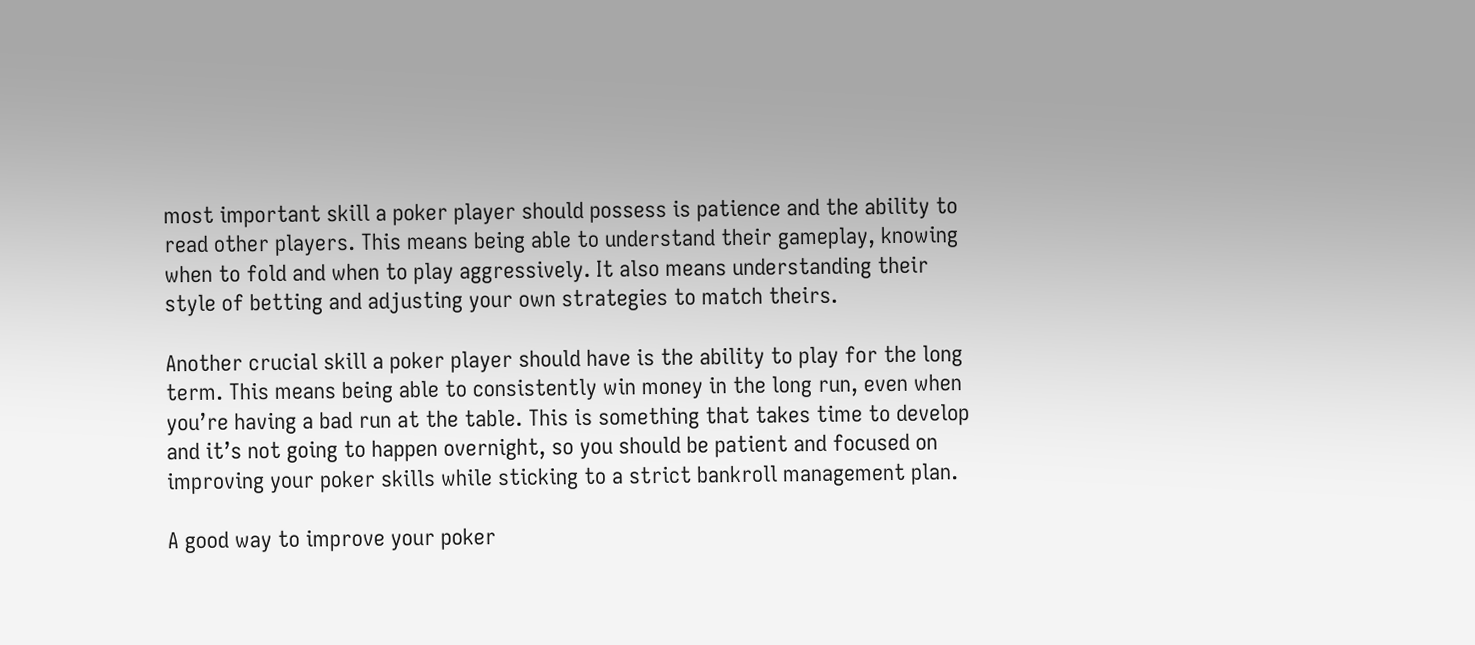most important skill a poker player should possess is patience and the ability to read other players. This means being able to understand their gameplay, knowing when to fold and when to play aggressively. It also means understanding their style of betting and adjusting your own strategies to match theirs.

Another crucial skill a poker player should have is the ability to play for the long term. This means being able to consistently win money in the long run, even when you’re having a bad run at the table. This is something that takes time to develop and it’s not going to happen overnight, so you should be patient and focused on improving your poker skills while sticking to a strict bankroll management plan.

A good way to improve your poker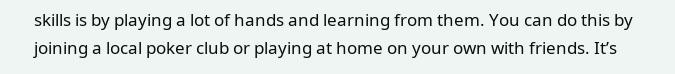skills is by playing a lot of hands and learning from them. You can do this by joining a local poker club or playing at home on your own with friends. It’s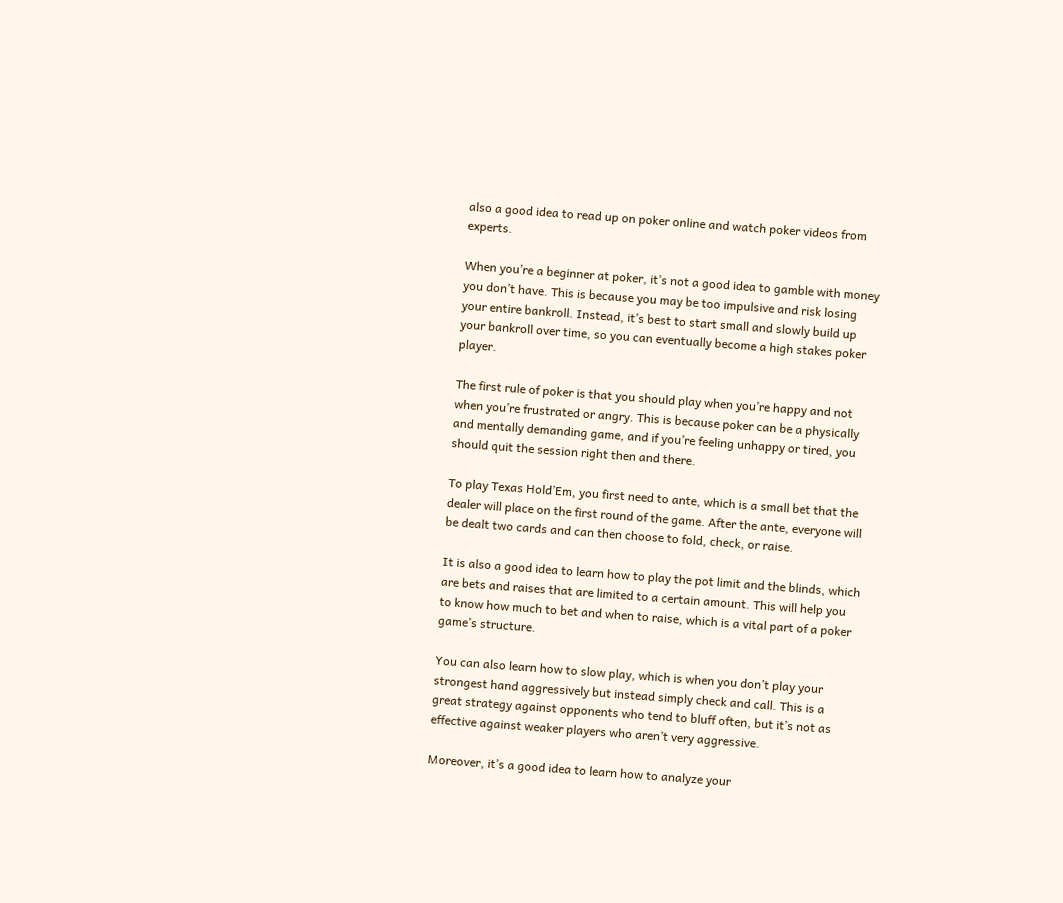also a good idea to read up on poker online and watch poker videos from experts.

When you’re a beginner at poker, it’s not a good idea to gamble with money you don’t have. This is because you may be too impulsive and risk losing your entire bankroll. Instead, it’s best to start small and slowly build up your bankroll over time, so you can eventually become a high stakes poker player.

The first rule of poker is that you should play when you’re happy and not when you’re frustrated or angry. This is because poker can be a physically and mentally demanding game, and if you’re feeling unhappy or tired, you should quit the session right then and there.

To play Texas Hold’Em, you first need to ante, which is a small bet that the dealer will place on the first round of the game. After the ante, everyone will be dealt two cards and can then choose to fold, check, or raise.

It is also a good idea to learn how to play the pot limit and the blinds, which are bets and raises that are limited to a certain amount. This will help you to know how much to bet and when to raise, which is a vital part of a poker game’s structure.

You can also learn how to slow play, which is when you don’t play your strongest hand aggressively but instead simply check and call. This is a great strategy against opponents who tend to bluff often, but it’s not as effective against weaker players who aren’t very aggressive.

Moreover, it’s a good idea to learn how to analyze your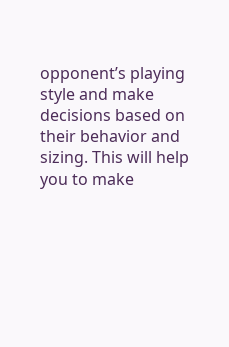opponent’s playing style and make decisions based on their behavior and sizing. This will help you to make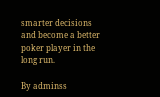smarter decisions and become a better poker player in the long run.

By adminss